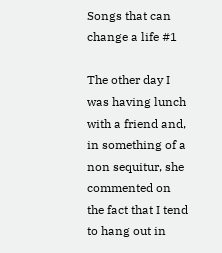Songs that can change a life #1

The other day I was having lunch with a friend and, in something of a non sequitur, she commented on the fact that I tend to hang out in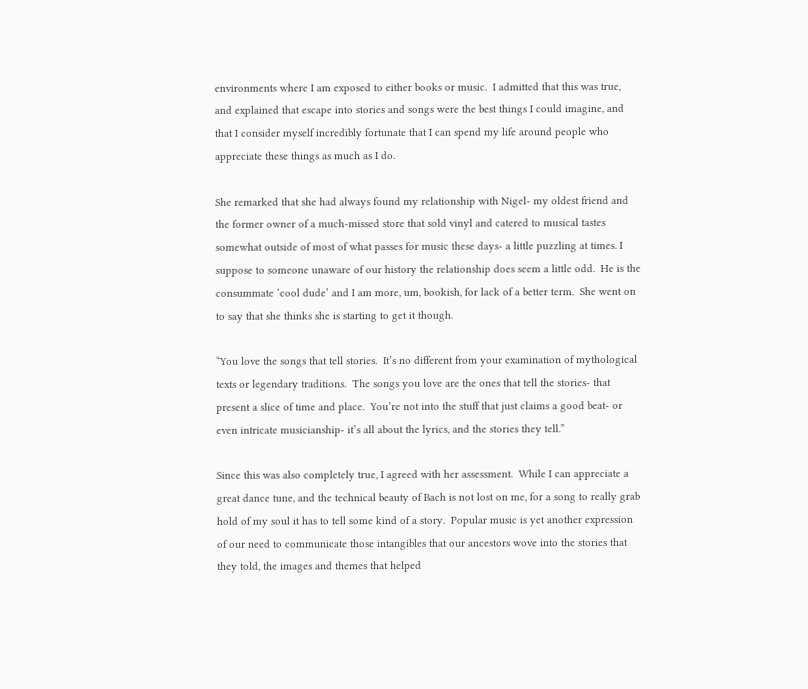environments where I am exposed to either books or music.  I admitted that this was true, and explained that escape into stories and songs were the best things I could imagine, and that I consider myself incredibly fortunate that I can spend my life around people who appreciate these things as much as I do.

She remarked that she had always found my relationship with Nigel- my oldest friend and the former owner of a much-missed store that sold vinyl and catered to musical tastes somewhat outside of most of what passes for music these days- a little puzzling at times. I suppose to someone unaware of our history the relationship does seem a little odd.  He is the consummate ‘cool dude’ and I am more, um, bookish, for lack of a better term.  She went on to say that she thinks she is starting to get it though.

“You love the songs that tell stories.  It’s no different from your examination of mythological texts or legendary traditions.  The songs you love are the ones that tell the stories- that present a slice of time and place.  You’re not into the stuff that just claims a good beat- or even intricate musicianship- it’s all about the lyrics, and the stories they tell.”

Since this was also completely true, I agreed with her assessment.  While I can appreciate a great dance tune, and the technical beauty of Bach is not lost on me, for a song to really grab hold of my soul it has to tell some kind of a story.  Popular music is yet another expression of our need to communicate those intangibles that our ancestors wove into the stories that they told, the images and themes that helped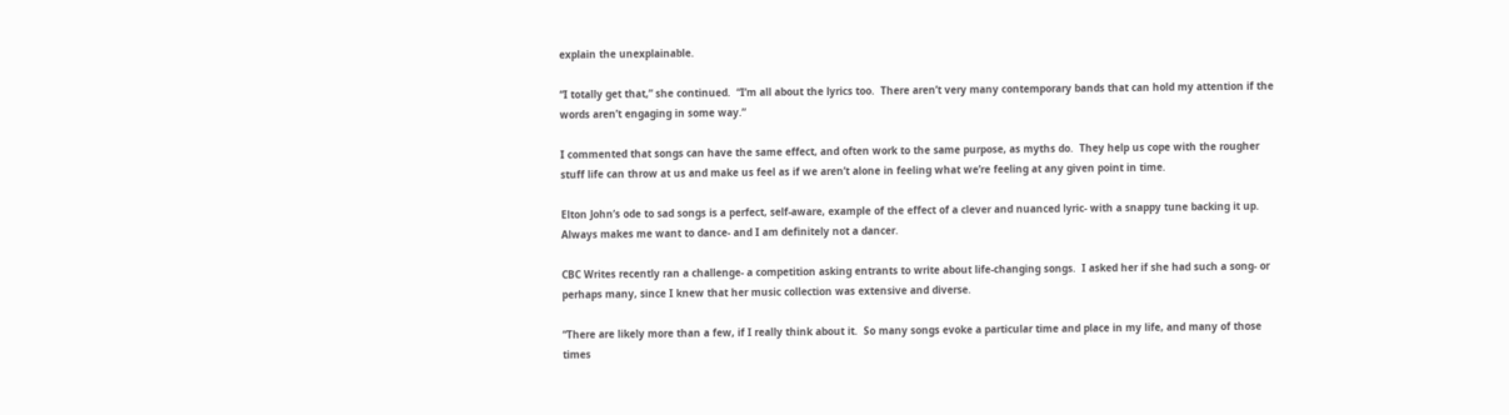explain the unexplainable.

“I totally get that,” she continued.  “I’m all about the lyrics too.  There aren’t very many contemporary bands that can hold my attention if the words aren’t engaging in some way.”

I commented that songs can have the same effect, and often work to the same purpose, as myths do.  They help us cope with the rougher stuff life can throw at us and make us feel as if we aren’t alone in feeling what we’re feeling at any given point in time.

Elton John’s ode to sad songs is a perfect, self-aware, example of the effect of a clever and nuanced lyric- with a snappy tune backing it up.  Always makes me want to dance- and I am definitely not a dancer.

CBC Writes recently ran a challenge- a competition asking entrants to write about life-changing songs.  I asked her if she had such a song- or perhaps many, since I knew that her music collection was extensive and diverse.

“There are likely more than a few, if I really think about it.  So many songs evoke a particular time and place in my life, and many of those times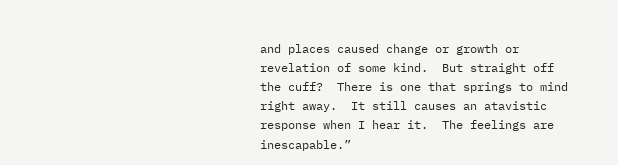and places caused change or growth or revelation of some kind.  But straight off the cuff?  There is one that springs to mind right away.  It still causes an atavistic response when I hear it.  The feelings are inescapable.”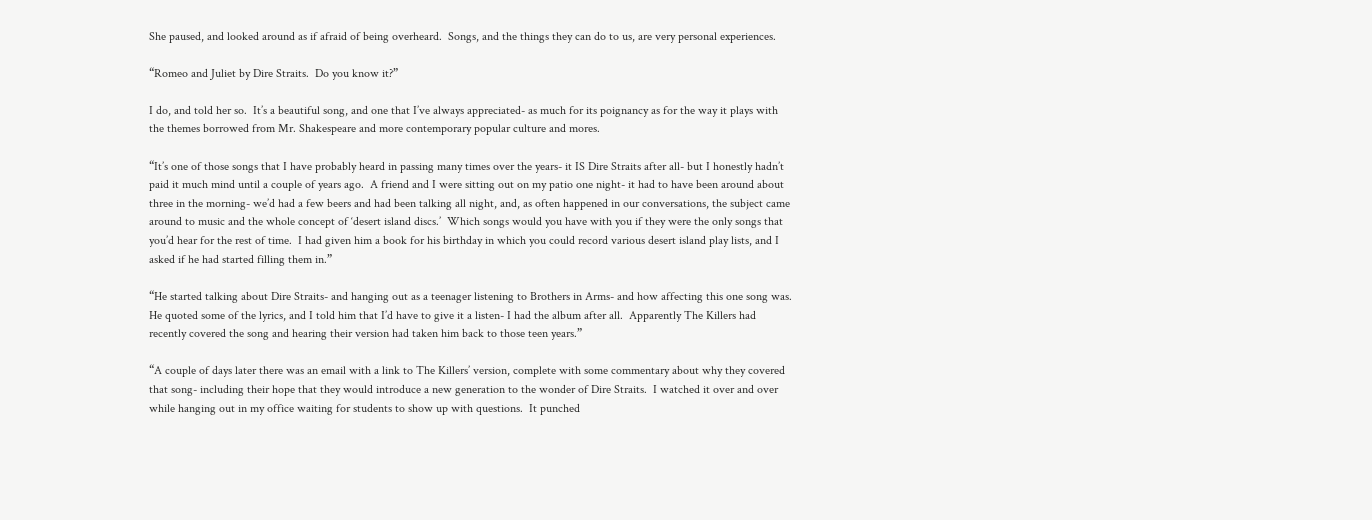She paused, and looked around as if afraid of being overheard.  Songs, and the things they can do to us, are very personal experiences.

“Romeo and Juliet by Dire Straits.  Do you know it?”

I do, and told her so.  It’s a beautiful song, and one that I’ve always appreciated- as much for its poignancy as for the way it plays with the themes borrowed from Mr. Shakespeare and more contemporary popular culture and mores.

“It’s one of those songs that I have probably heard in passing many times over the years- it IS Dire Straits after all- but I honestly hadn’t paid it much mind until a couple of years ago.  A friend and I were sitting out on my patio one night- it had to have been around about three in the morning- we’d had a few beers and had been talking all night, and, as often happened in our conversations, the subject came around to music and the whole concept of ‘desert island discs.’  Which songs would you have with you if they were the only songs that you’d hear for the rest of time.  I had given him a book for his birthday in which you could record various desert island play lists, and I asked if he had started filling them in.”

“He started talking about Dire Straits- and hanging out as a teenager listening to Brothers in Arms- and how affecting this one song was.  He quoted some of the lyrics, and I told him that I’d have to give it a listen- I had the album after all.  Apparently The Killers had recently covered the song and hearing their version had taken him back to those teen years.”

“A couple of days later there was an email with a link to The Killers’ version, complete with some commentary about why they covered that song- including their hope that they would introduce a new generation to the wonder of Dire Straits.  I watched it over and over while hanging out in my office waiting for students to show up with questions.  It punched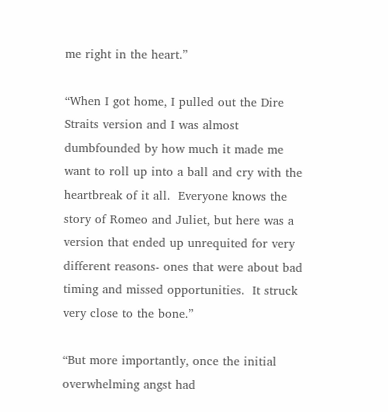me right in the heart.”

“When I got home, I pulled out the Dire Straits version and I was almost dumbfounded by how much it made me want to roll up into a ball and cry with the heartbreak of it all.  Everyone knows the story of Romeo and Juliet, but here was a version that ended up unrequited for very different reasons- ones that were about bad timing and missed opportunities.  It struck very close to the bone.”

“But more importantly, once the initial overwhelming angst had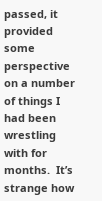passed, it provided some perspective on a number of things I had been wrestling with for months.  It’s strange how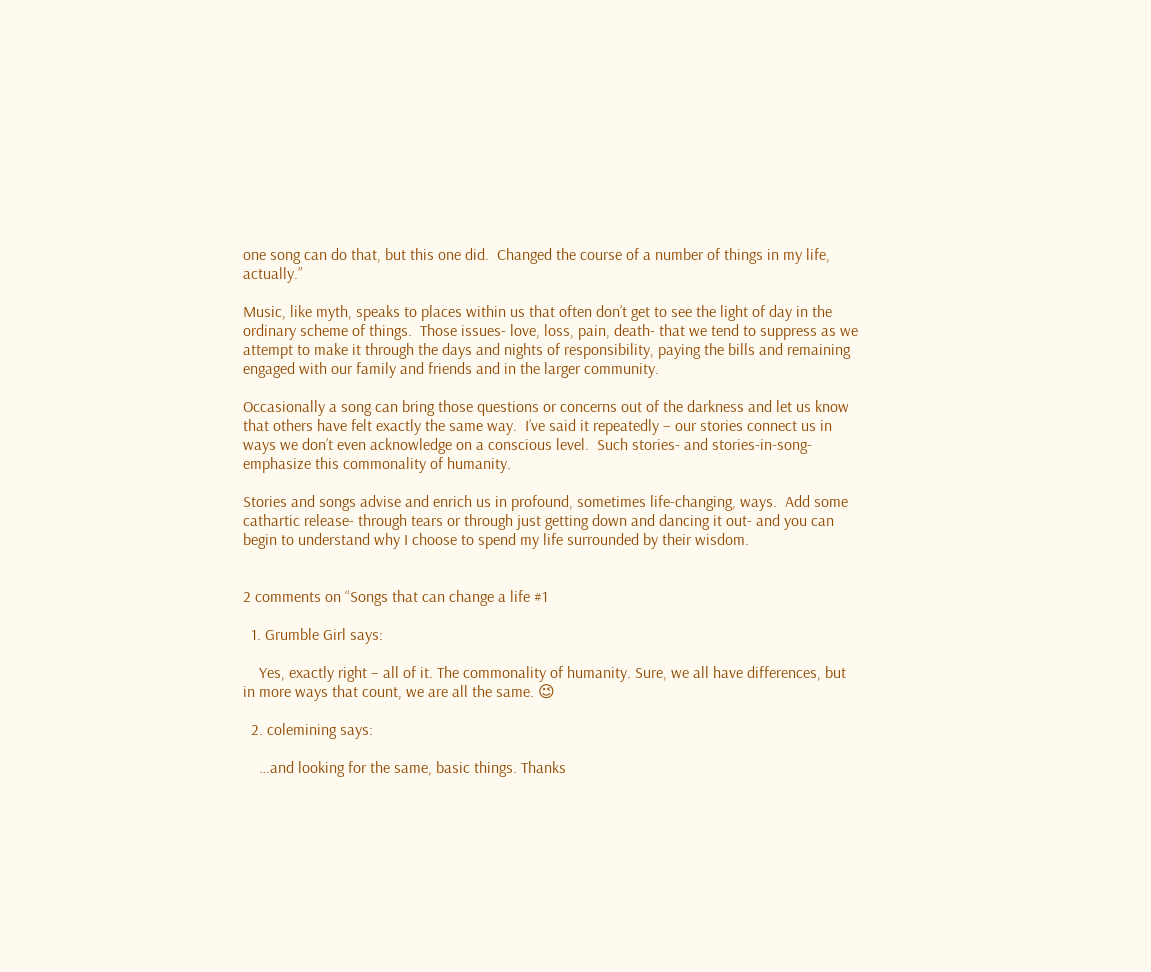one song can do that, but this one did.  Changed the course of a number of things in my life, actually.”

Music, like myth, speaks to places within us that often don’t get to see the light of day in the ordinary scheme of things.  Those issues- love, loss, pain, death- that we tend to suppress as we attempt to make it through the days and nights of responsibility, paying the bills and remaining engaged with our family and friends and in the larger community.

Occasionally a song can bring those questions or concerns out of the darkness and let us know that others have felt exactly the same way.  I’ve said it repeatedly – our stories connect us in ways we don’t even acknowledge on a conscious level.  Such stories- and stories-in-song- emphasize this commonality of humanity.

Stories and songs advise and enrich us in profound, sometimes life-changing, ways.  Add some cathartic release- through tears or through just getting down and dancing it out- and you can begin to understand why I choose to spend my life surrounded by their wisdom.


2 comments on “Songs that can change a life #1

  1. Grumble Girl says:

    Yes, exactly right – all of it. The commonality of humanity. Sure, we all have differences, but in more ways that count, we are all the same. 😉

  2. colemining says:

    …and looking for the same, basic things. Thanks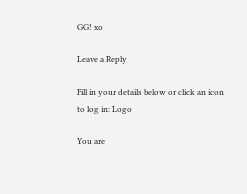GG! xo

Leave a Reply

Fill in your details below or click an icon to log in: Logo

You are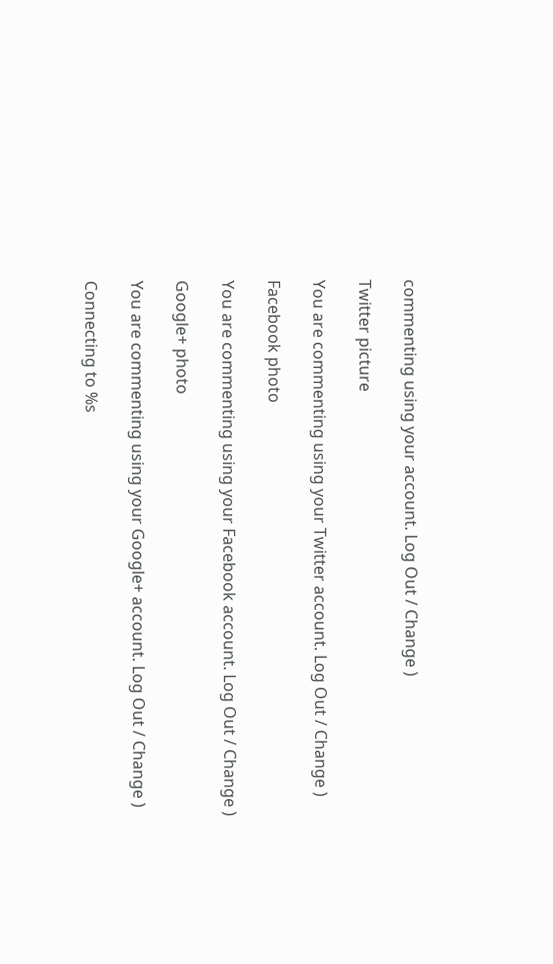commenting using your account. Log Out / Change )

Twitter picture

You are commenting using your Twitter account. Log Out / Change )

Facebook photo

You are commenting using your Facebook account. Log Out / Change )

Google+ photo

You are commenting using your Google+ account. Log Out / Change )

Connecting to %s